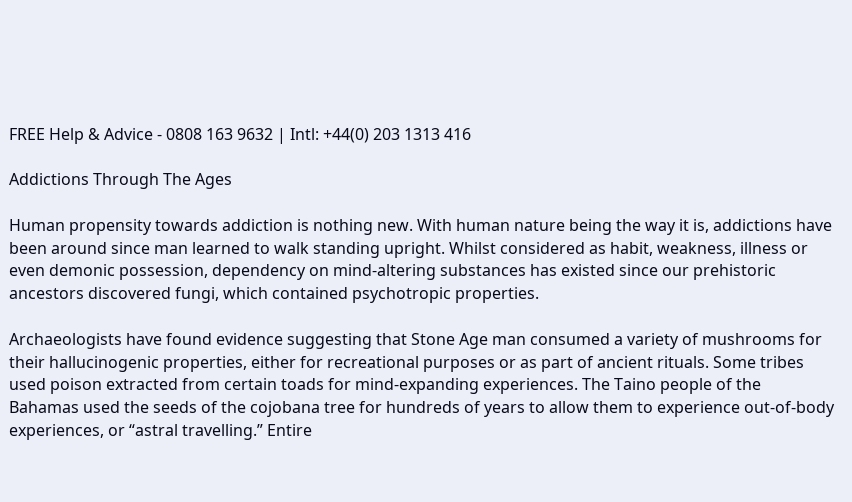FREE Help & Advice - 0808 163 9632 | Intl: +44(0) 203 1313 416

Addictions Through The Ages

Human propensity towards addiction is nothing new. With human nature being the way it is, addictions have been around since man learned to walk standing upright. Whilst considered as habit, weakness, illness or even demonic possession, dependency on mind-altering substances has existed since our prehistoric ancestors discovered fungi, which contained psychotropic properties.

Archaeologists have found evidence suggesting that Stone Age man consumed a variety of mushrooms for their hallucinogenic properties, either for recreational purposes or as part of ancient rituals. Some tribes used poison extracted from certain toads for mind-expanding experiences. The Taino people of the Bahamas used the seeds of the cojobana tree for hundreds of years to allow them to experience out-of-body experiences, or “astral travelling.” Entire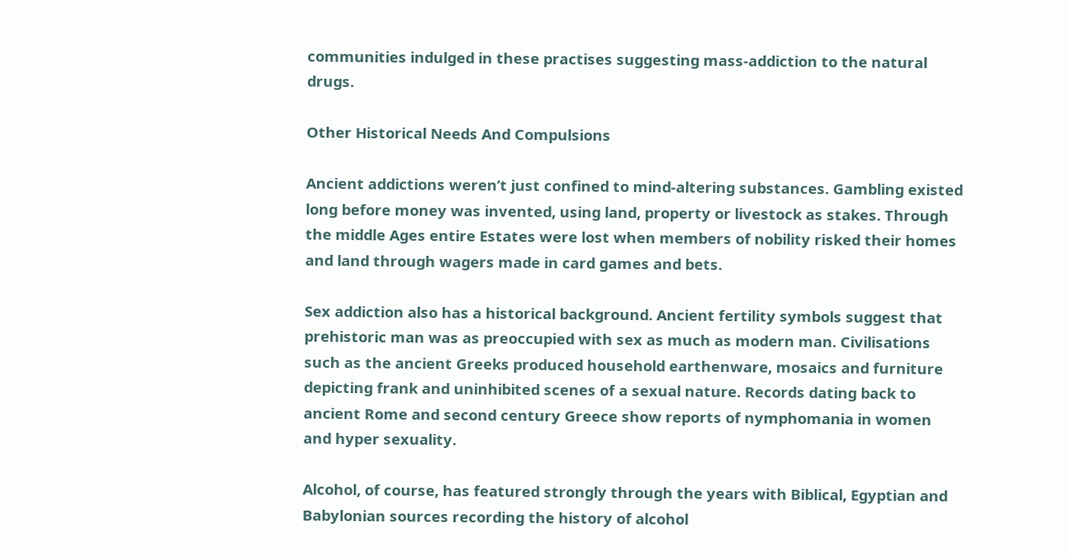communities indulged in these practises suggesting mass-addiction to the natural drugs.

Other Historical Needs And Compulsions

Ancient addictions weren’t just confined to mind-altering substances. Gambling existed long before money was invented, using land, property or livestock as stakes. Through the middle Ages entire Estates were lost when members of nobility risked their homes and land through wagers made in card games and bets.

Sex addiction also has a historical background. Ancient fertility symbols suggest that prehistoric man was as preoccupied with sex as much as modern man. Civilisations such as the ancient Greeks produced household earthenware, mosaics and furniture depicting frank and uninhibited scenes of a sexual nature. Records dating back to ancient Rome and second century Greece show reports of nymphomania in women and hyper sexuality.

Alcohol, of course, has featured strongly through the years with Biblical, Egyptian and Babylonian sources recording the history of alcohol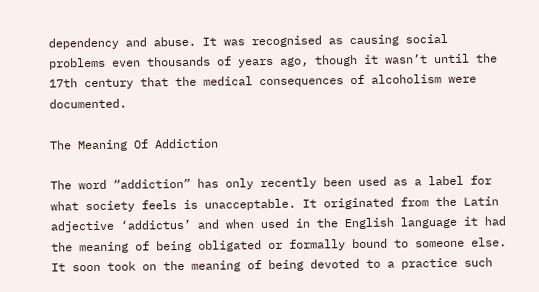dependency and abuse. It was recognised as causing social problems even thousands of years ago, though it wasn’t until the 17th century that the medical consequences of alcoholism were documented.

The Meaning Of Addiction

The word “addiction” has only recently been used as a label for what society feels is unacceptable. It originated from the Latin adjective ‘addictus’ and when used in the English language it had the meaning of being obligated or formally bound to someone else. It soon took on the meaning of being devoted to a practice such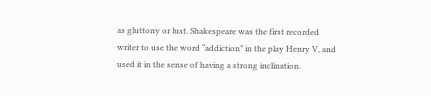as gluttony or lust. Shakespeare was the first recorded writer to use the word “addiction” in the play Henry V, and used it in the sense of having a strong inclination.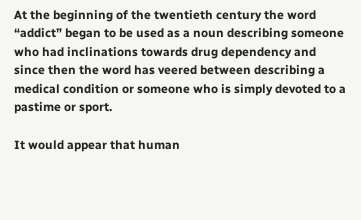At the beginning of the twentieth century the word “addict” began to be used as a noun describing someone who had inclinations towards drug dependency and since then the word has veered between describing a medical condition or someone who is simply devoted to a pastime or sport.

It would appear that human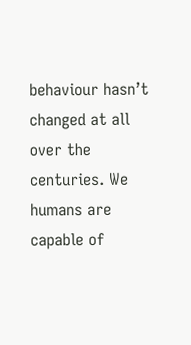behaviour hasn’t changed at all over the centuries. We humans are capable of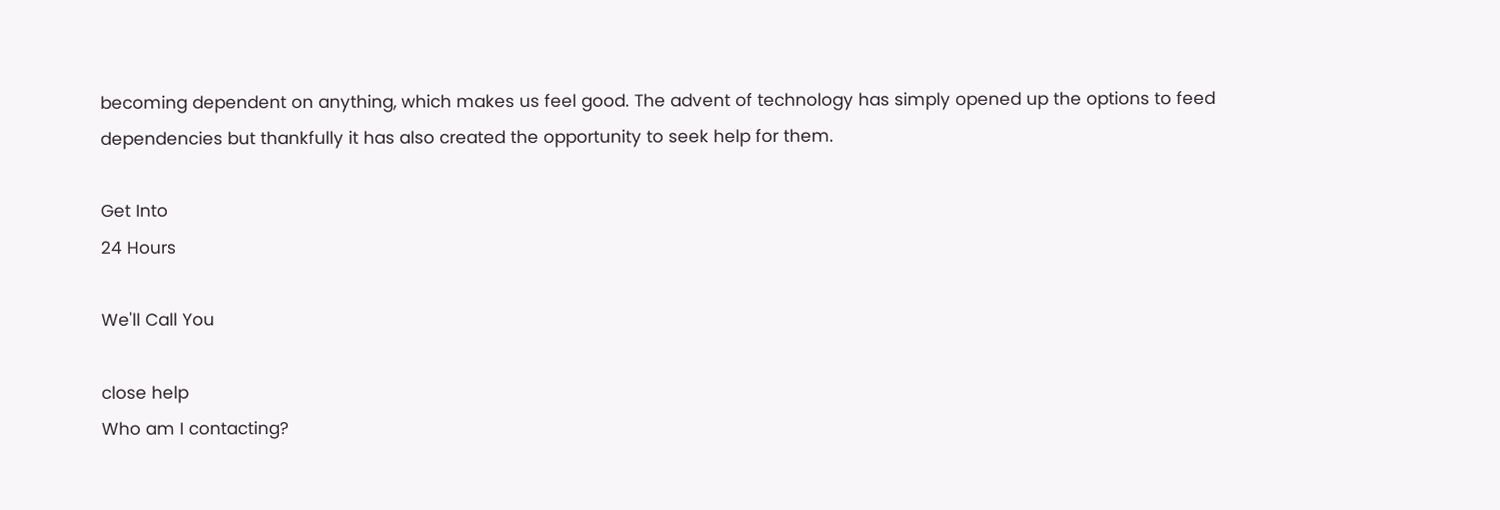becoming dependent on anything, which makes us feel good. The advent of technology has simply opened up the options to feed dependencies but thankfully it has also created the opportunity to seek help for them.

Get Into
24 Hours

We'll Call You

close help
Who am I contacting?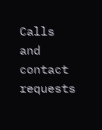Calls and contact requests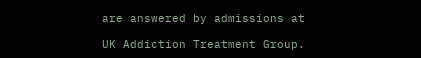are answered by admissions at

UK Addiction Treatment Group.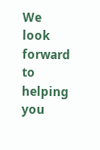We look forward to helping you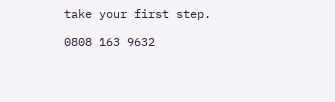take your first step.

0808 163 9632